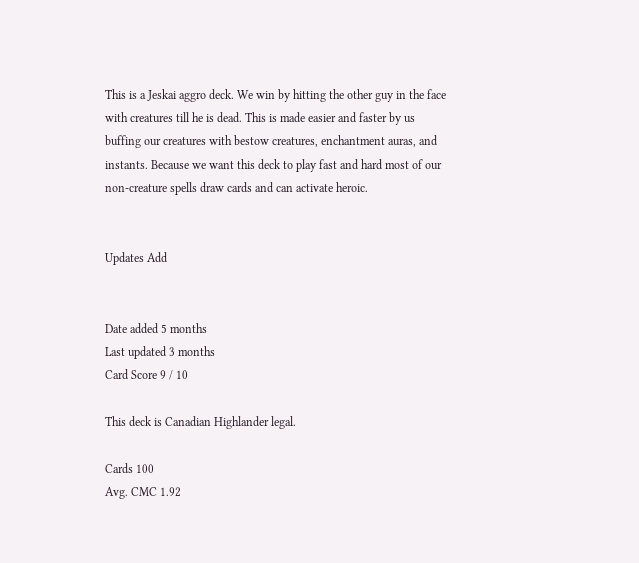This is a Jeskai aggro deck. We win by hitting the other guy in the face with creatures till he is dead. This is made easier and faster by us buffing our creatures with bestow creatures, enchantment auras, and instants. Because we want this deck to play fast and hard most of our non-creature spells draw cards and can activate heroic.


Updates Add


Date added 5 months
Last updated 3 months
Card Score 9 / 10

This deck is Canadian Highlander legal.

Cards 100
Avg. CMC 1.92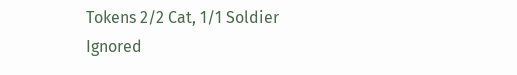Tokens 2/2 Cat, 1/1 Soldier
Ignored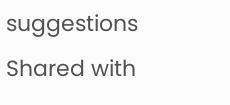suggestions
Shared with